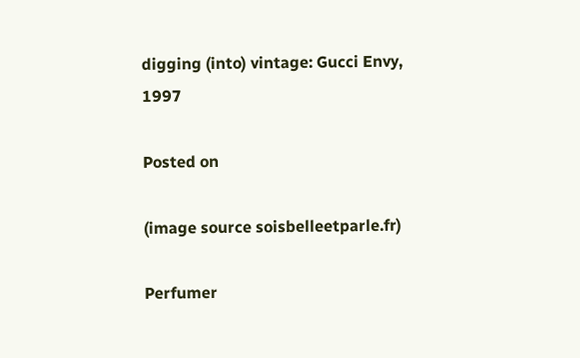digging (into) vintage: Gucci Envy, 1997

Posted on

(image source soisbelleetparle.fr)

Perfumer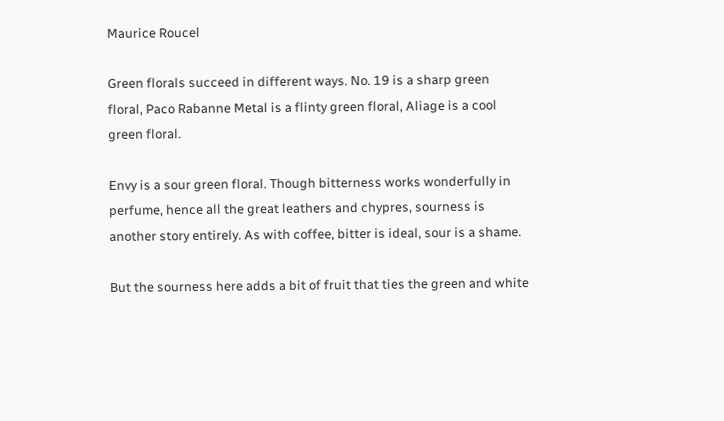Maurice Roucel

Green florals succeed in different ways. No. 19 is a sharp green floral, Paco Rabanne Metal is a flinty green floral, Aliage is a cool green floral.

Envy is a sour green floral. Though bitterness works wonderfully in perfume, hence all the great leathers and chypres, sourness is another story entirely. As with coffee, bitter is ideal, sour is a shame.

But the sourness here adds a bit of fruit that ties the green and white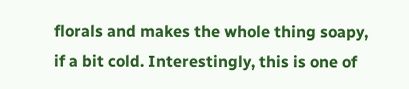florals and makes the whole thing soapy, if a bit cold. Interestingly, this is one of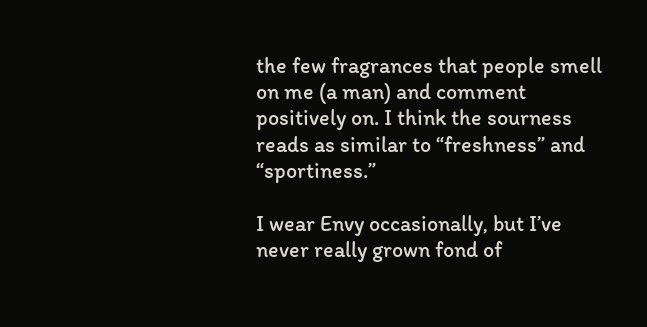the few fragrances that people smell on me (a man) and comment positively on. I think the sourness reads as similar to “freshness” and “sportiness.”

I wear Envy occasionally, but I’ve never really grown fond of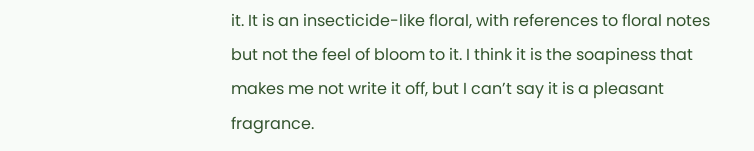it. It is an insecticide-like floral, with references to floral notes but not the feel of bloom to it. I think it is the soapiness that makes me not write it off, but I can’t say it is a pleasant fragrance.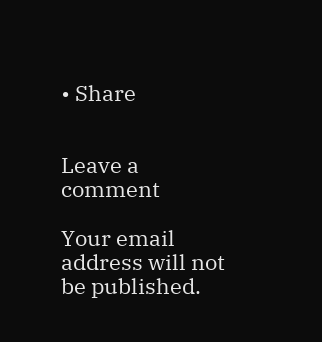• Share


Leave a comment

Your email address will not be published.